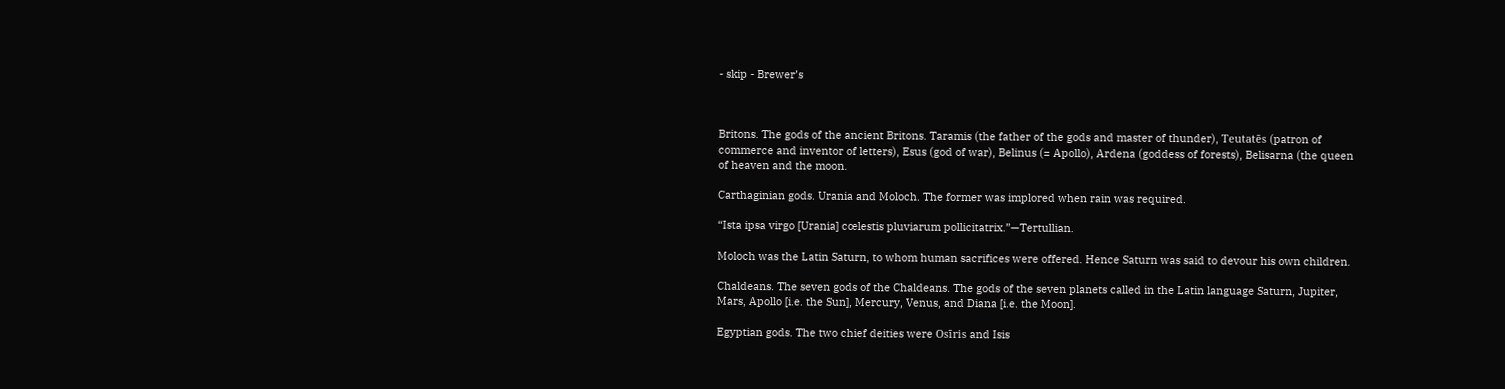- skip - Brewer’s



Britons. The gods of the ancient Britons. Taramis (the father of the gods and master of thunder), Teutatēs (patron of commerce and inventor of letters), Esus (god of war), Belinus (= Apollo), Ardena (goddess of forests), Belisarna (the queen of heaven and the moon.

Carthaginian gods. Urania and Moloch. The former was implored when rain was required.

“Ista ipsa virgo [Urania] cœlestis pluviarum pollicitatrix.”—Tertullian.

Moloch was the Latin Saturn, to whom human sacrifices were offered. Hence Saturn was said to devour his own children.

Chaldeans. The seven gods of the Chaldeans. The gods of the seven planets called in the Latin language Saturn, Jupiter, Mars, Apollo [i.e. the Sun], Mercury, Venus, and Diana [i.e. the Moon].

Egyptian gods. The two chief deities were Osīris and Isis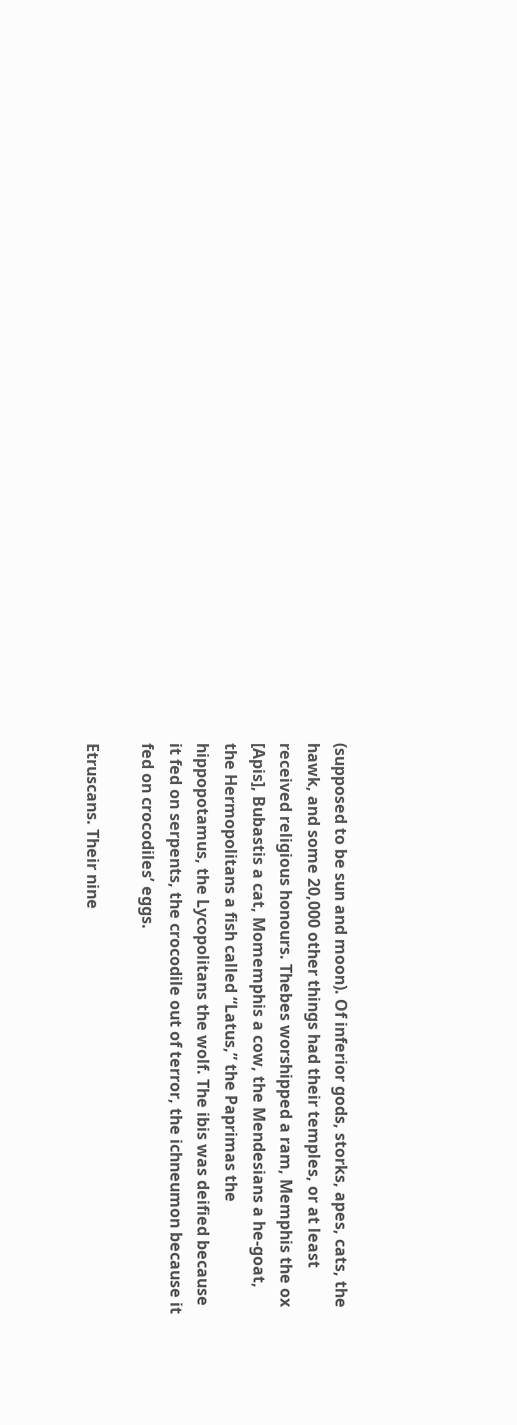(supposed to be sun and moon). Of inferior gods, storks, apes, cats, the hawk, and some 20,000 other things had their temples, or at least received religious honours. Thebes worshipped a ram, Memphis the ox [Apis], Bubastis a cat, Momemphis a cow, the Mendesians a he-goat, the Hermopolitans a fish called “Latus,” the Paprimas the hippopotamus, the Lycopolitans the wolf. The ibis was deified because it fed on serpents, the crocodile out of terror, the ichneumon because it fed on crocodilesʹ eggs.

Etruscans. Their nine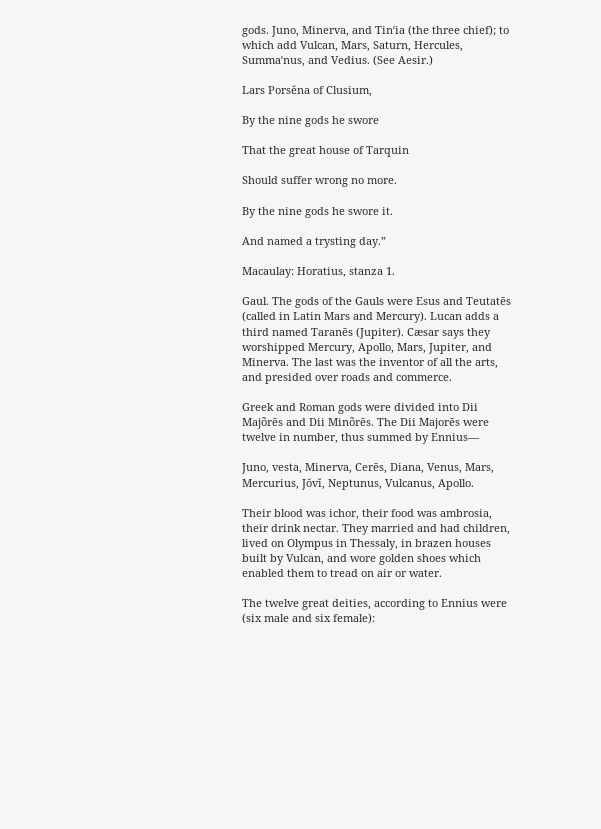gods. Juno, Minerva, and Tinʹia (the three chief); to which add Vulcan, Mars, Saturn, Hercules, Summaʹnus, and Vedius. (See Aesir.)

Lars Porsĕna of Clusium,

By the nine gods he swore

That the great house of Tarquin

Should suffer wrong no more.

By the nine gods he swore it.

And named a trysting day.”

Macaulay: Horatius, stanza 1.

Gaul. The gods of the Gauls were Esus and Teutatēs (called in Latin Mars and Mercury). Lucan adds a third named Taranēs (Jupiter). Cæsar says they worshipped Mercury, Apollo, Mars, Jupiter, and Minerva. The last was the inventor of all the arts, and presided over roads and commerce.

Greek and Roman gods were divided into Dii Majõrēs and Dii Minõrēs. The Dii Majorēs were twelve in number, thus summed by Ennius—

Juno, vesta, Minerva, Cerēs, Diana, Venus, Mars, Mercurius, Jŏvĭ, Neptunus, Vulcanus, Apollo.

Their blood was ichor, their food was ambrosia, their drink nectar. They married and had children, lived on Olympus in Thessaly, in brazen houses built by Vulcan, and wore golden shoes which enabled them to tread on air or water.

The twelve great deities, according to Ennius were (six male and six female):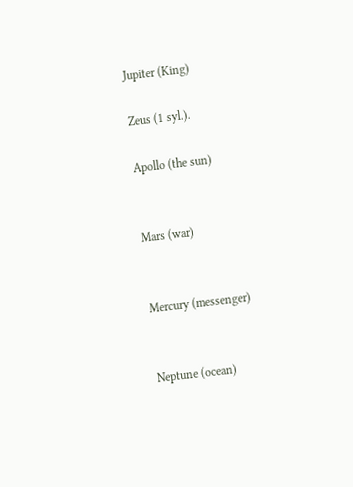Jupiter (King)

Zeus (1 syl.).

Apollo (the sun)


Mars (war)


Mercury (messenger)


Neptune (ocean)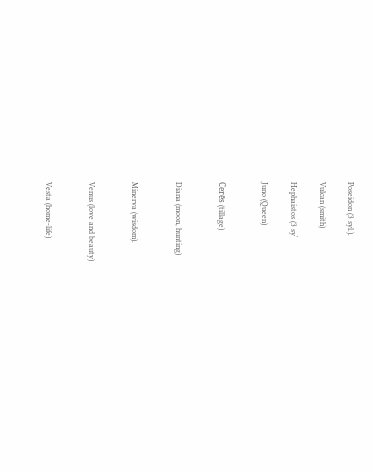Poseidon (3 syl.).

Vulcan (smith)

Hephaistos (3 syʹ

Juno (Queen)


Cerēs (tillage)


Diana (moon, hunting)


Minerva (wisdom).


Venus (love and beauty)


Vesta (home-life)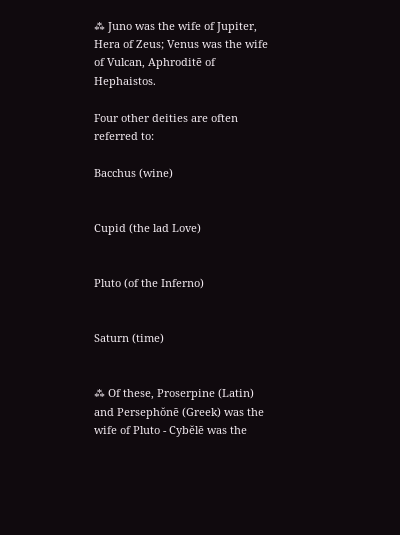⁂ Juno was the wife of Jupiter, Hera of Zeus; Venus was the wife of Vulcan, Aphroditē of Hephaistos.

Four other deities are often referred to:

Bacchus (wine)


Cupid (the lad Love)


Pluto (of the Inferno)


Saturn (time)


⁂ Of these, Proserpine (Latin) and Persephŏnē (Greek) was the wife of Pluto - Cybĕlē was the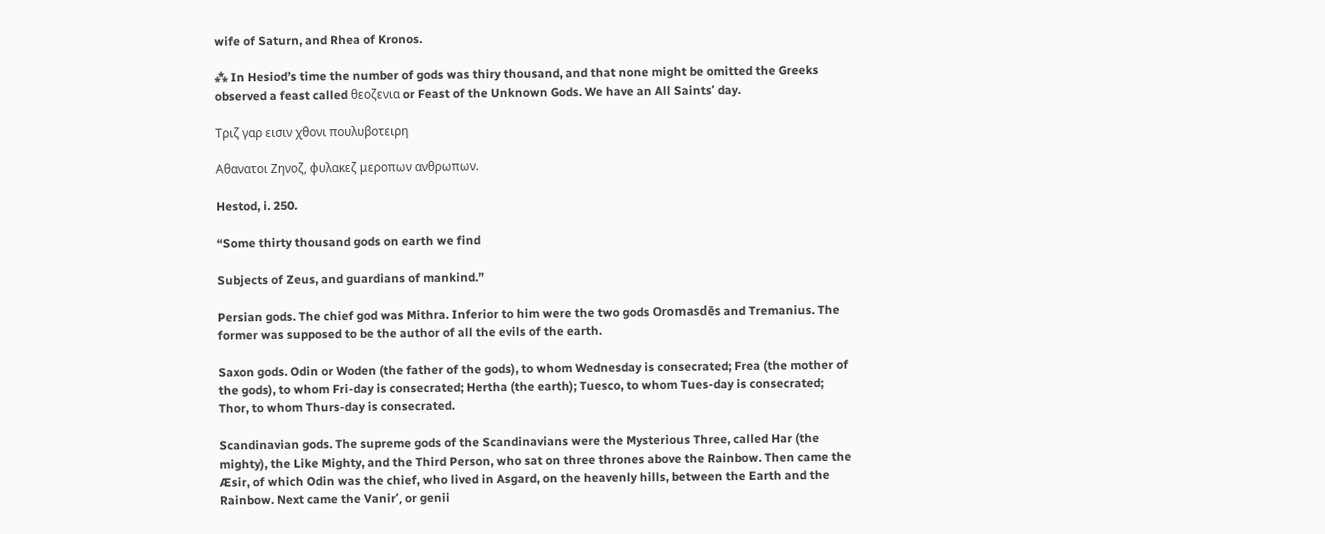wife of Saturn, and Rhea of Kronos.

⁂ In Hesiod’s time the number of gods was thiry thousand, and that none might be omitted the Greeks observed a feast called θεoζενια or Feast of the Unknown Gods. We have an All Saintsʹ day.

Tριζ γαρ εισιν χθoνι πoυλυβoτειρη

Aθανατoι Zηνoζ, φυλακεζ μερoπων ανθρωπων.

Hestod, i. 250.

“Some thirty thousand gods on earth we find

Subjects of Zeus, and guardians of mankind.”

Persian gods. The chief god was Mithra. Inferior to him were the two gods Oromasdēs and Tremanius. The former was supposed to be the author of all the evils of the earth.

Saxon gods. Odin or Woden (the father of the gods), to whom Wednesday is consecrated; Frea (the mother of the gods), to whom Fri-day is consecrated; Hertha (the earth); Tuesco, to whom Tues-day is consecrated; Thor, to whom Thurs-day is consecrated.

Scandinavian gods. The supreme gods of the Scandinavians were the Mysterious Three, called Har (the mighty), the Like Mighty, and the Third Person, who sat on three thrones above the Rainbow. Then came the Æsir, of which Odin was the chief, who lived in Asgard, on the heavenly hills, between the Earth and the Rainbow. Next came the Vanirʹ, or genii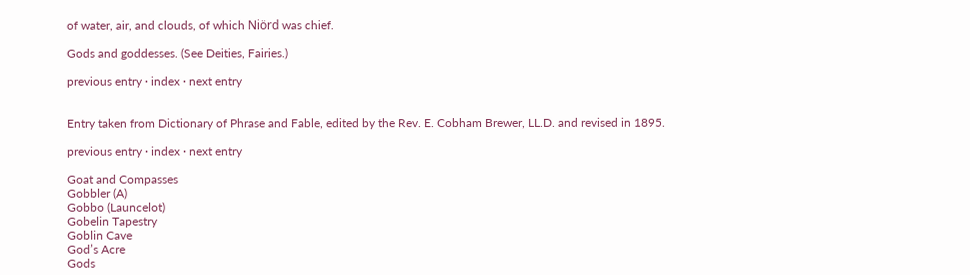of water, air, and clouds, of which Niörd was chief.

Gods and goddesses. (See Deities, Fairies.)

previous entry · index · next entry


Entry taken from Dictionary of Phrase and Fable, edited by the Rev. E. Cobham Brewer, LL.D. and revised in 1895.

previous entry · index · next entry

Goat and Compasses
Gobbler (A)
Gobbo (Launcelot)
Gobelin Tapestry
Goblin Cave
God’s Acre
Gods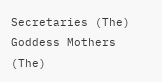Secretaries (The)
Goddess Mothers (The)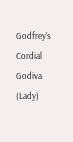Godfrey’s Cordial
Godiva (Lady)